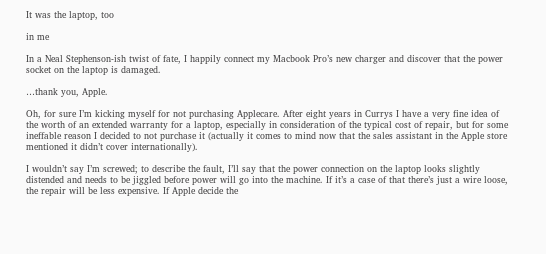It was the laptop, too

in me

In a Neal Stephenson-ish twist of fate, I happily connect my Macbook Pro’s new charger and discover that the power socket on the laptop is damaged.

…thank you, Apple.

Oh, for sure I’m kicking myself for not purchasing Applecare. After eight years in Currys I have a very fine idea of the worth of an extended warranty for a laptop, especially in consideration of the typical cost of repair, but for some ineffable reason I decided to not purchase it (actually it comes to mind now that the sales assistant in the Apple store mentioned it didn’t cover internationally).

I wouldn’t say I’m screwed; to describe the fault, I’ll say that the power connection on the laptop looks slightly distended and needs to be jiggled before power will go into the machine. If it’s a case of that there’s just a wire loose, the repair will be less expensive. If Apple decide the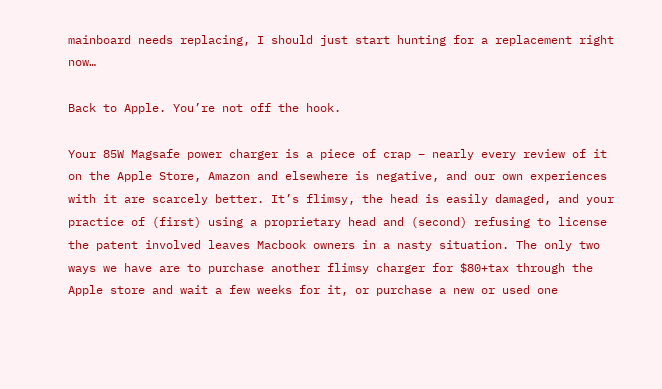mainboard needs replacing, I should just start hunting for a replacement right now…

Back to Apple. You’re not off the hook.

Your 85W Magsafe power charger is a piece of crap – nearly every review of it on the Apple Store, Amazon and elsewhere is negative, and our own experiences with it are scarcely better. It’s flimsy, the head is easily damaged, and your practice of (first) using a proprietary head and (second) refusing to license the patent involved leaves Macbook owners in a nasty situation. The only two ways we have are to purchase another flimsy charger for $80+tax through the Apple store and wait a few weeks for it, or purchase a new or used one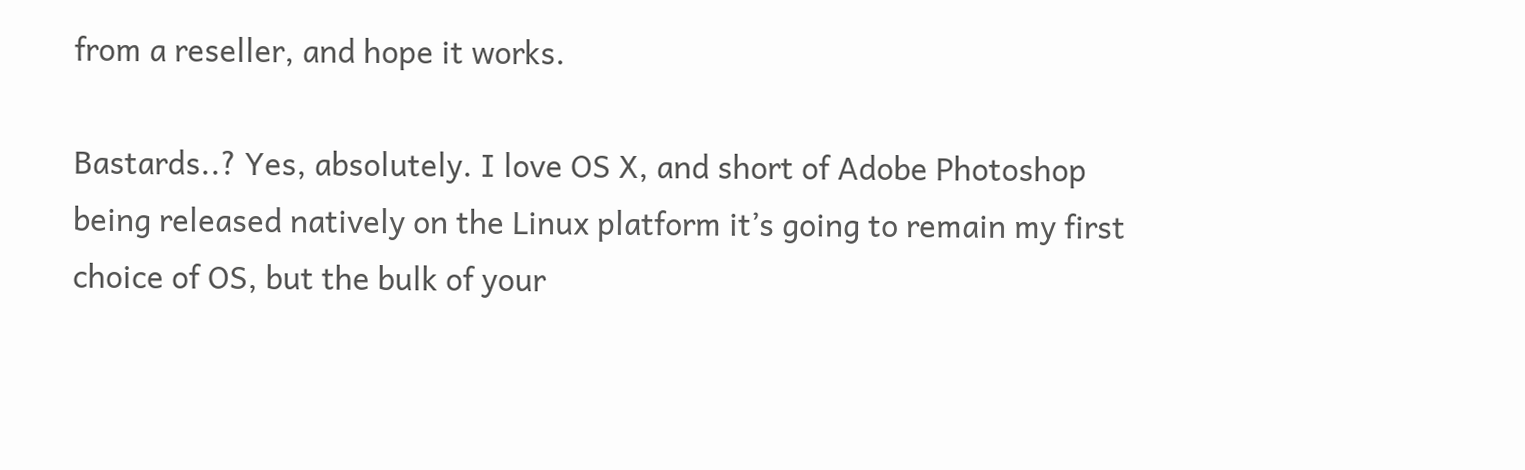from a reseller, and hope it works.

Bastards..? Yes, absolutely. I love OS X, and short of Adobe Photoshop being released natively on the Linux platform it’s going to remain my first choice of OS, but the bulk of your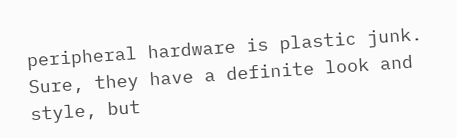peripheral hardware is plastic junk. Sure, they have a definite look and style, but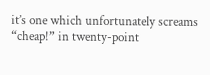it’s one which unfortunately screams “cheap!” in twenty-point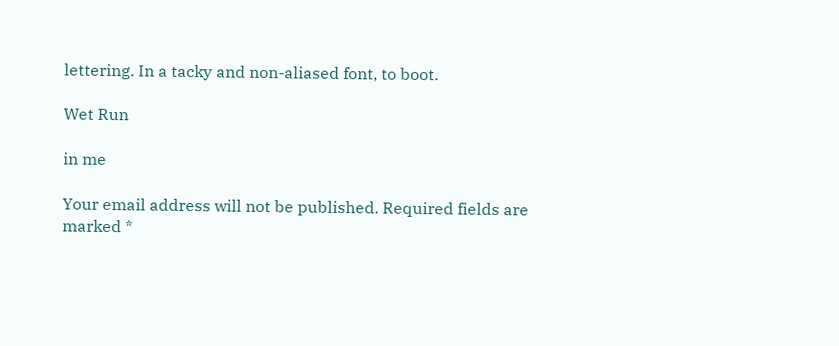lettering. In a tacky and non-aliased font, to boot.

Wet Run

in me

Your email address will not be published. Required fields are marked *